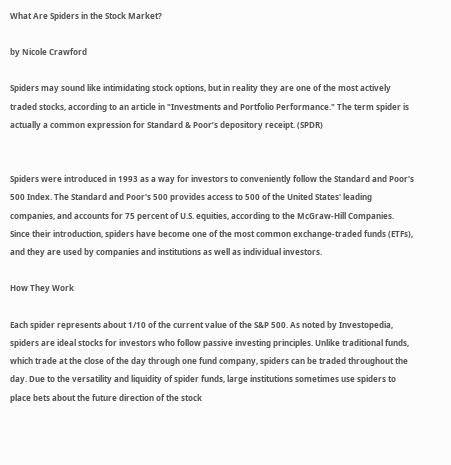What Are Spiders in the Stock Market?

by Nicole Crawford

Spiders may sound like intimidating stock options, but in reality they are one of the most actively traded stocks, according to an article in "Investments and Portfolio Performance." The term spider is actually a common expression for Standard & Poor’s depository receipt. (SPDR)


Spiders were introduced in 1993 as a way for investors to conveniently follow the Standard and Poor's 500 Index. The Standard and Poor's 500 provides access to 500 of the United States' leading companies, and accounts for 75 percent of U.S. equities, according to the McGraw-Hill Companies. Since their introduction, spiders have become one of the most common exchange-traded funds (ETFs), and they are used by companies and institutions as well as individual investors.

How They Work

Each spider represents about 1/10 of the current value of the S&P 500. As noted by Investopedia, spiders are ideal stocks for investors who follow passive investing principles. Unlike traditional funds, which trade at the close of the day through one fund company, spiders can be traded throughout the day. Due to the versatility and liquidity of spider funds, large institutions sometimes use spiders to place bets about the future direction of the stock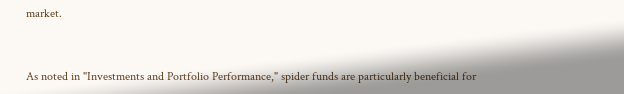market.


As noted in "Investments and Portfolio Performance," spider funds are particularly beneficial for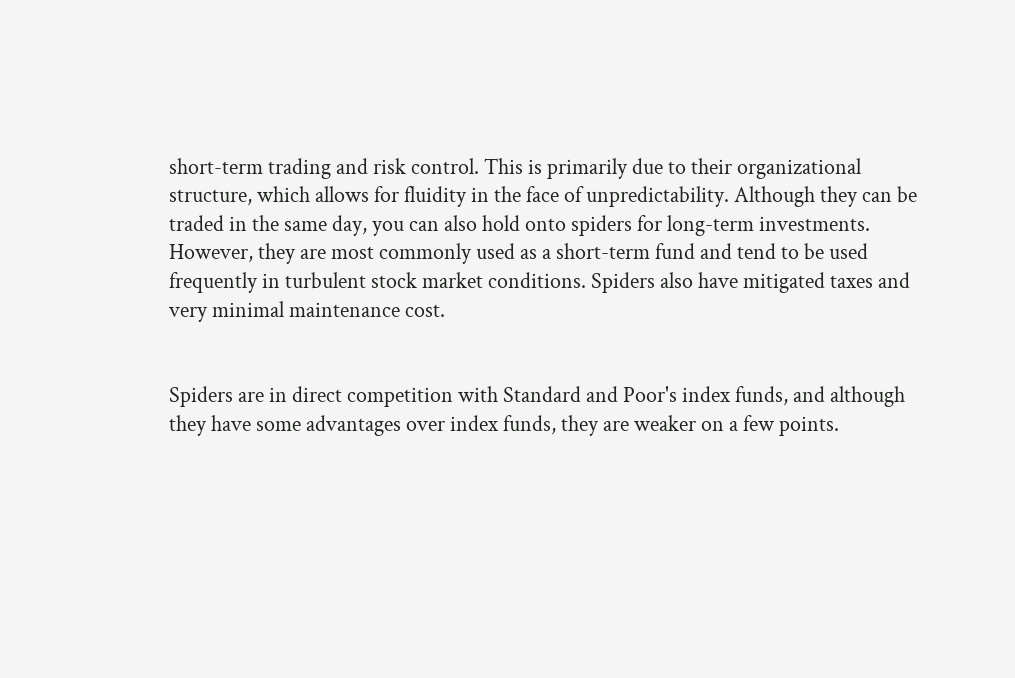short-term trading and risk control. This is primarily due to their organizational structure, which allows for fluidity in the face of unpredictability. Although they can be traded in the same day, you can also hold onto spiders for long-term investments. However, they are most commonly used as a short-term fund and tend to be used frequently in turbulent stock market conditions. Spiders also have mitigated taxes and very minimal maintenance cost.


Spiders are in direct competition with Standard and Poor's index funds, and although they have some advantages over index funds, they are weaker on a few points.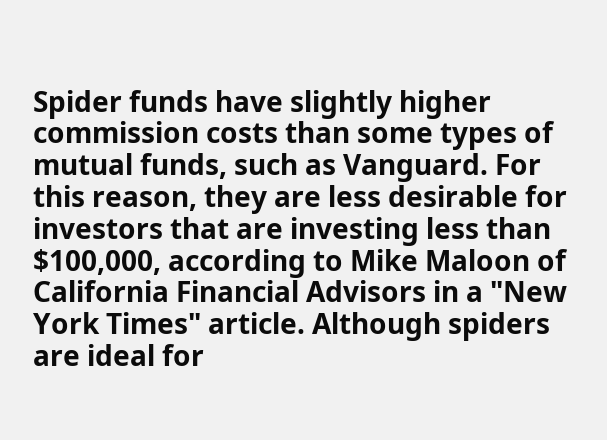Spider funds have slightly higher commission costs than some types of mutual funds, such as Vanguard. For this reason, they are less desirable for investors that are investing less than $100,000, according to Mike Maloon of California Financial Advisors in a "New York Times" article. Although spiders are ideal for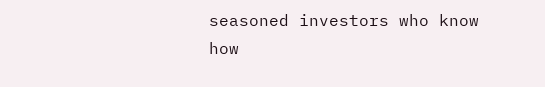seasoned investors who know how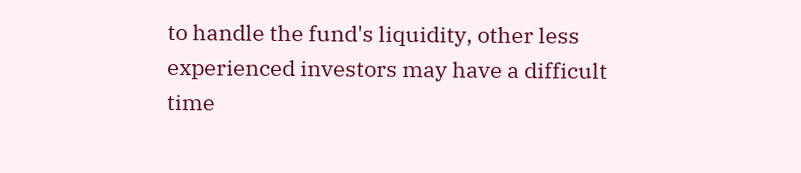to handle the fund's liquidity, other less experienced investors may have a difficult time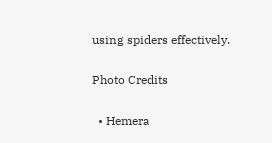using spiders effectively.

Photo Credits

  • Hemera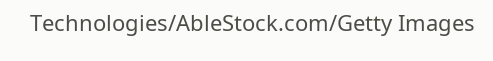Technologies/AbleStock.com/Getty Images